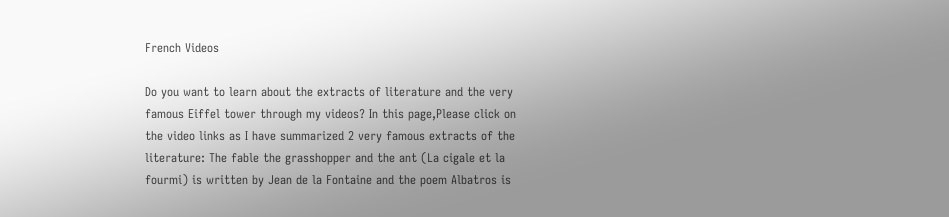French Videos

Do you want to learn about the extracts of literature and the very famous Eiffel tower through my videos? In this page,Please click on the video links as I have summarized 2 very famous extracts of the literature: The fable the grasshopper and the ant (La cigale et la fourmi) is written by Jean de la Fontaine and the poem Albatros is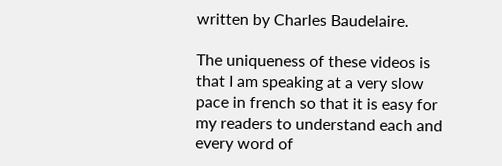written by Charles Baudelaire.

The uniqueness of these videos is that I am speaking at a very slow pace in french so that it is easy for my readers to understand each and every word of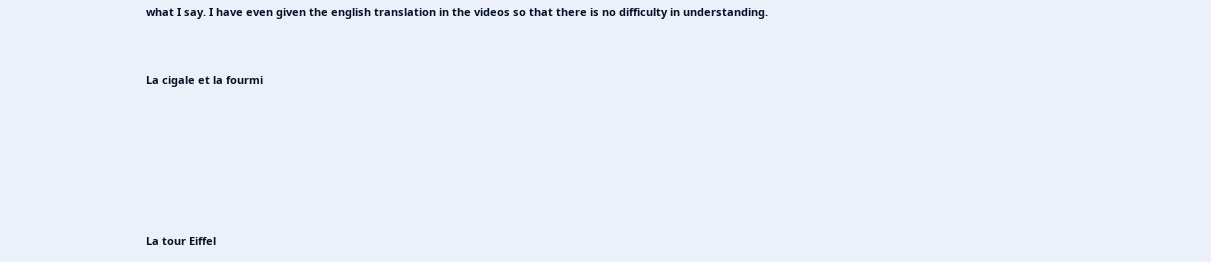what I say. I have even given the english translation in the videos so that there is no difficulty in understanding.


La cigale et la fourmi






La tour Eiffel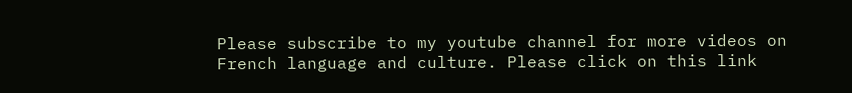Please subscribe to my youtube channel for more videos on French language and culture. Please click on this link